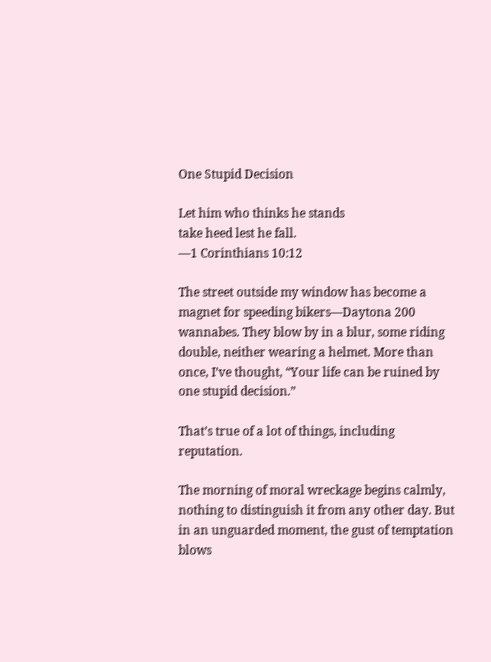One Stupid Decision

Let him who thinks he stands
take heed lest he fall.
—1 Corinthians 10:12

The street outside my window has become a magnet for speeding bikers—Daytona 200 wannabes. They blow by in a blur, some riding double, neither wearing a helmet. More than once, I’ve thought, “Your life can be ruined by one stupid decision.”

That’s true of a lot of things, including reputation.

The morning of moral wreckage begins calmly, nothing to distinguish it from any other day. But in an unguarded moment, the gust of temptation blows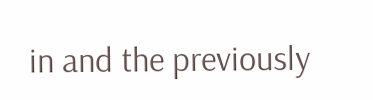in and the previously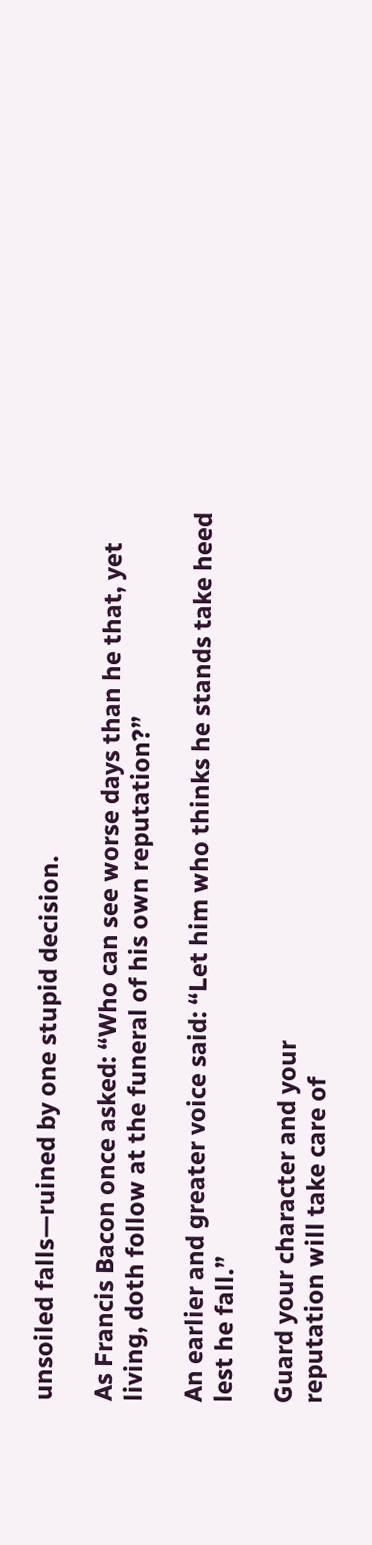unsoiled falls—ruined by one stupid decision.

As Francis Bacon once asked: “Who can see worse days than he that, yet living, doth follow at the funeral of his own reputation?”

An earlier and greater voice said: “Let him who thinks he stands take heed lest he fall.”

Guard your character and your
reputation will take care of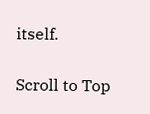itself.

Scroll to Top